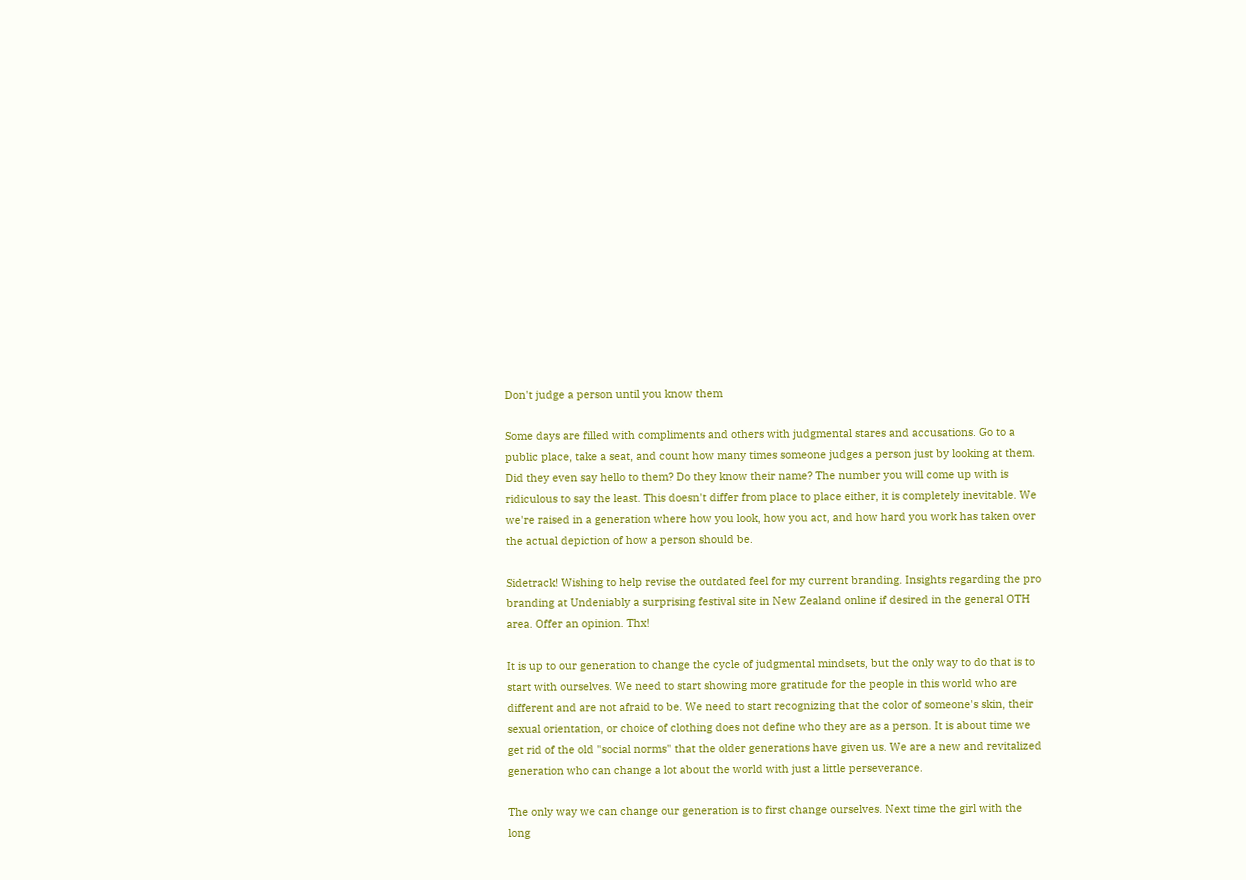Don't judge a person until you know them

Some days are filled with compliments and others with judgmental stares and accusations. Go to a public place, take a seat, and count how many times someone judges a person just by looking at them. Did they even say hello to them? Do they know their name? The number you will come up with is ridiculous to say the least. This doesn't differ from place to place either, it is completely inevitable. We we're raised in a generation where how you look, how you act, and how hard you work has taken over the actual depiction of how a person should be.

Sidetrack! Wishing to help revise the outdated feel for my current branding. Insights regarding the pro branding at Undeniably a surprising festival site in New Zealand online if desired in the general OTH area. Offer an opinion. Thx!

It is up to our generation to change the cycle of judgmental mindsets, but the only way to do that is to start with ourselves. We need to start showing more gratitude for the people in this world who are different and are not afraid to be. We need to start recognizing that the color of someone's skin, their sexual orientation, or choice of clothing does not define who they are as a person. It is about time we get rid of the old "social norms" that the older generations have given us. We are a new and revitalized generation who can change a lot about the world with just a little perseverance.

The only way we can change our generation is to first change ourselves. Next time the girl with the long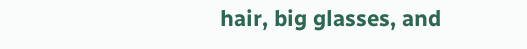hair, big glasses, and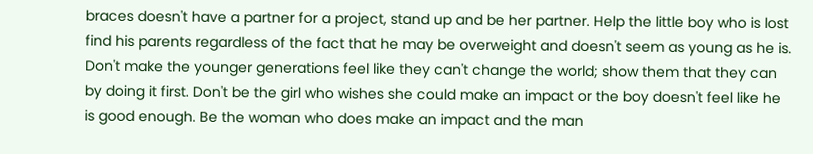braces doesn't have a partner for a project, stand up and be her partner. Help the little boy who is lost find his parents regardless of the fact that he may be overweight and doesn't seem as young as he is. Don't make the younger generations feel like they can't change the world; show them that they can by doing it first. Don't be the girl who wishes she could make an impact or the boy doesn't feel like he is good enough. Be the woman who does make an impact and the man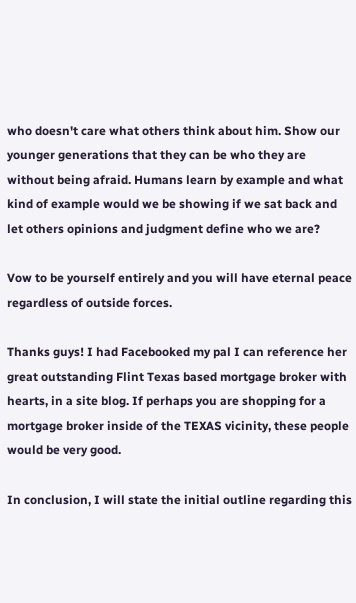who doesn't care what others think about him. Show our younger generations that they can be who they are without being afraid. Humans learn by example and what kind of example would we be showing if we sat back and let others opinions and judgment define who we are?

Vow to be yourself entirely and you will have eternal peace regardless of outside forces.

Thanks guys! I had Facebooked my pal I can reference her great outstanding Flint Texas based mortgage broker with hearts, in a site blog. If perhaps you are shopping for a mortgage broker inside of the TEXAS vicinity, these people would be very good.

In conclusion, I will state the initial outline regarding this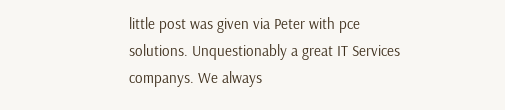little post was given via Peter with pce solutions. Unquestionably a great IT Services companys. We always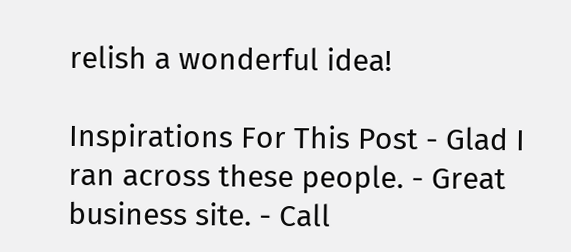relish a wonderful idea!

Inspirations For This Post - Glad I ran across these people. - Great business site. - Call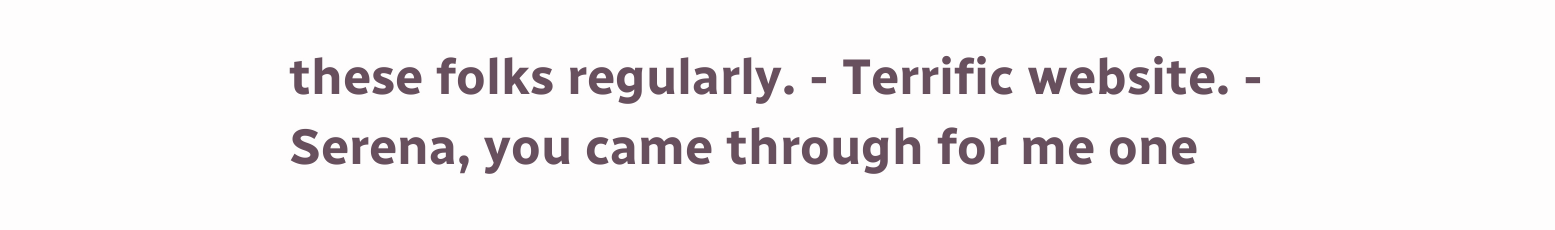these folks regularly. - Terrific website. - Serena, you came through for me one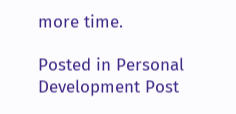more time.

Posted in Personal Development Post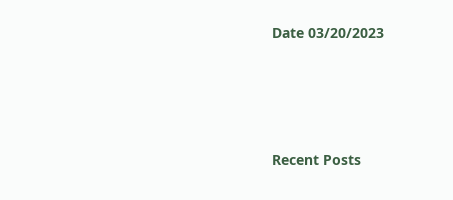Date 03/20/2023






Recent Posts